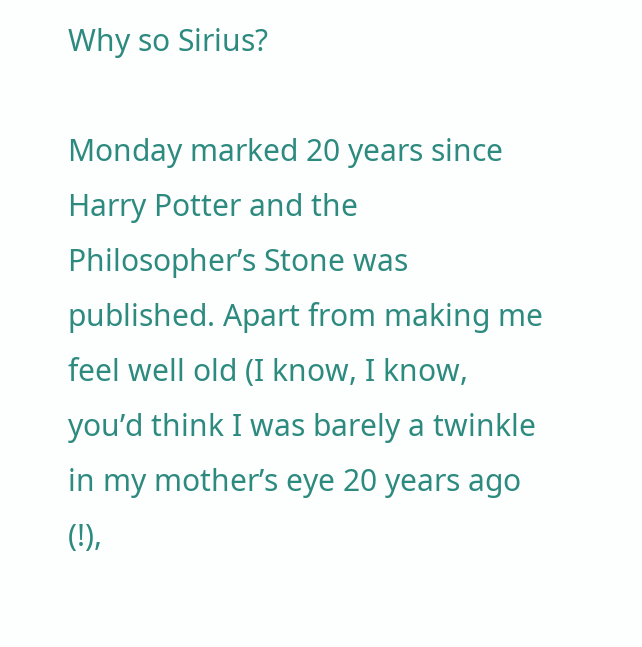Why so Sirius?

Monday marked 20 years since Harry Potter and the Philosopher’s Stone was published. Apart from making me feel well old (I know, I know, you’d think I was barely a twinkle in my mother’s eye 20 years ago (!),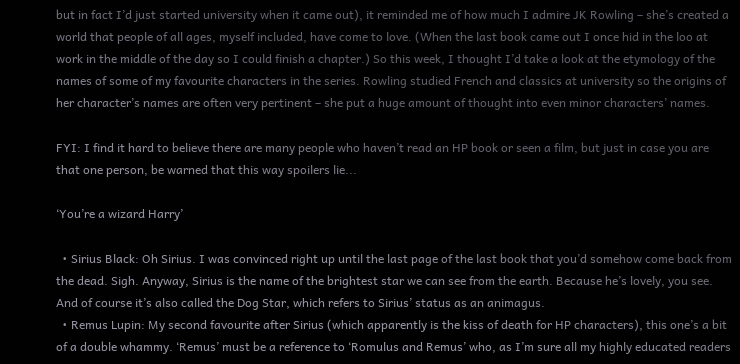but in fact I’d just started university when it came out), it reminded me of how much I admire JK Rowling – she’s created a world that people of all ages, myself included, have come to love. (When the last book came out I once hid in the loo at work in the middle of the day so I could finish a chapter.) So this week, I thought I’d take a look at the etymology of the names of some of my favourite characters in the series. Rowling studied French and classics at university so the origins of her character’s names are often very pertinent – she put a huge amount of thought into even minor characters’ names.

FYI: I find it hard to believe there are many people who haven’t read an HP book or seen a film, but just in case you are that one person, be warned that this way spoilers lie...

‘You’re a wizard Harry’

  • Sirius Black: Oh Sirius. I was convinced right up until the last page of the last book that you’d somehow come back from the dead. Sigh. Anyway, Sirius is the name of the brightest star we can see from the earth. Because he’s lovely, you see. And of course it’s also called the Dog Star, which refers to Sirius’ status as an animagus.
  • Remus Lupin: My second favourite after Sirius (which apparently is the kiss of death for HP characters), this one’s a bit of a double whammy. ‘Remus’ must be a reference to ‘Romulus and Remus’ who, as I’m sure all my highly educated readers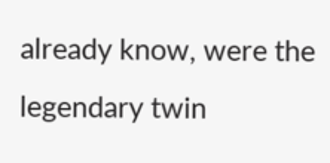already know, were the legendary twin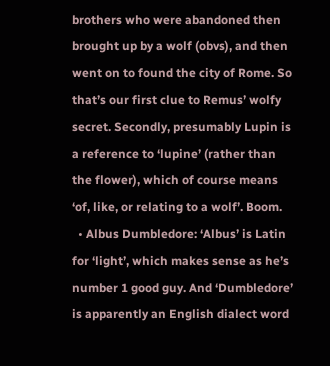brothers who were abandoned then brought up by a wolf (obvs), and then went on to found the city of Rome. So that’s our first clue to Remus’ wolfy secret. Secondly, presumably Lupin is a reference to ‘lupine’ (rather than the flower), which of course means ‘of, like, or relating to a wolf’. Boom.
  • Albus Dumbledore: ‘Albus’ is Latin for ‘light’, which makes sense as he’s number 1 good guy. And ‘Dumbledore’ is apparently an English dialect word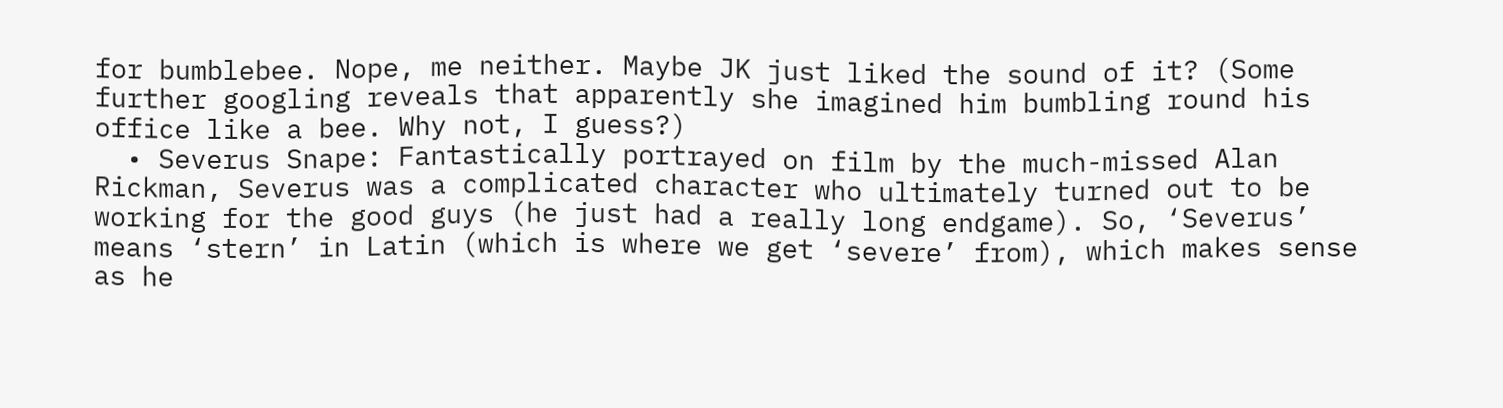for bumblebee. Nope, me neither. Maybe JK just liked the sound of it? (Some further googling reveals that apparently she imagined him bumbling round his office like a bee. Why not, I guess?)
  • Severus Snape: Fantastically portrayed on film by the much-missed Alan Rickman, Severus was a complicated character who ultimately turned out to be working for the good guys (he just had a really long endgame). So, ‘Severus’ means ‘stern’ in Latin (which is where we get ‘severe’ from), which makes sense as he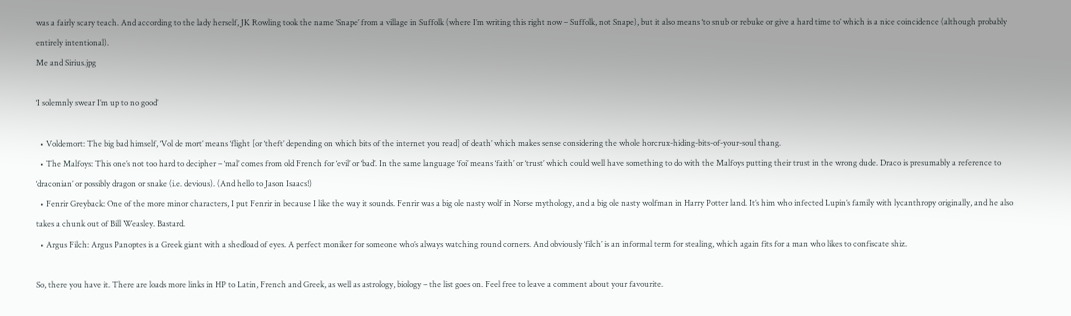was a fairly scary teach. And according to the lady herself, JK Rowling took the name ‘Snape’ from a village in Suffolk (where I’m writing this right now – Suffolk, not Snape), but it also means ‘to snub or rebuke or give a hard time to’ which is a nice coincidence (although probably entirely intentional).
Me and Sirius.jpg

‘I solemnly swear I’m up to no good’

  • Voldemort: The big bad himself, ‘Vol de mort’ means ‘flight [or ‘theft’ depending on which bits of the internet you read] of death’ which makes sense considering the whole horcrux-hiding-bits-of-your-soul thang.
  • The Malfoys: This one’s not too hard to decipher – ‘mal’ comes from old French for ‘evil’ or ‘bad’. In the same language ‘foi’ means ‘faith’ or ‘trust’ which could well have something to do with the Malfoys putting their trust in the wrong dude. Draco is presumably a reference to ‘draconian’ or possibly dragon or snake (i.e. devious). (And hello to Jason Isaacs!)
  • Fenrir Greyback: One of the more minor characters, I put Fenrir in because I like the way it sounds. Fenrir was a big ole nasty wolf in Norse mythology, and a big ole nasty wolfman in Harry Potter land. It’s him who infected Lupin’s family with lycanthropy originally, and he also takes a chunk out of Bill Weasley. Bastard.
  • Argus Filch: Argus Panoptes is a Greek giant with a shedload of eyes. A perfect moniker for someone who’s always watching round corners. And obviously ‘filch’ is an informal term for stealing, which again fits for a man who likes to confiscate shiz.

So, there you have it. There are loads more links in HP to Latin, French and Greek, as well as astrology, biology – the list goes on. Feel free to leave a comment about your favourite.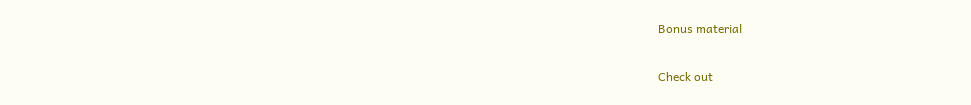Bonus material

Check out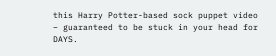this Harry Potter-based sock puppet video – guaranteed to be stuck in your head for DAYS.